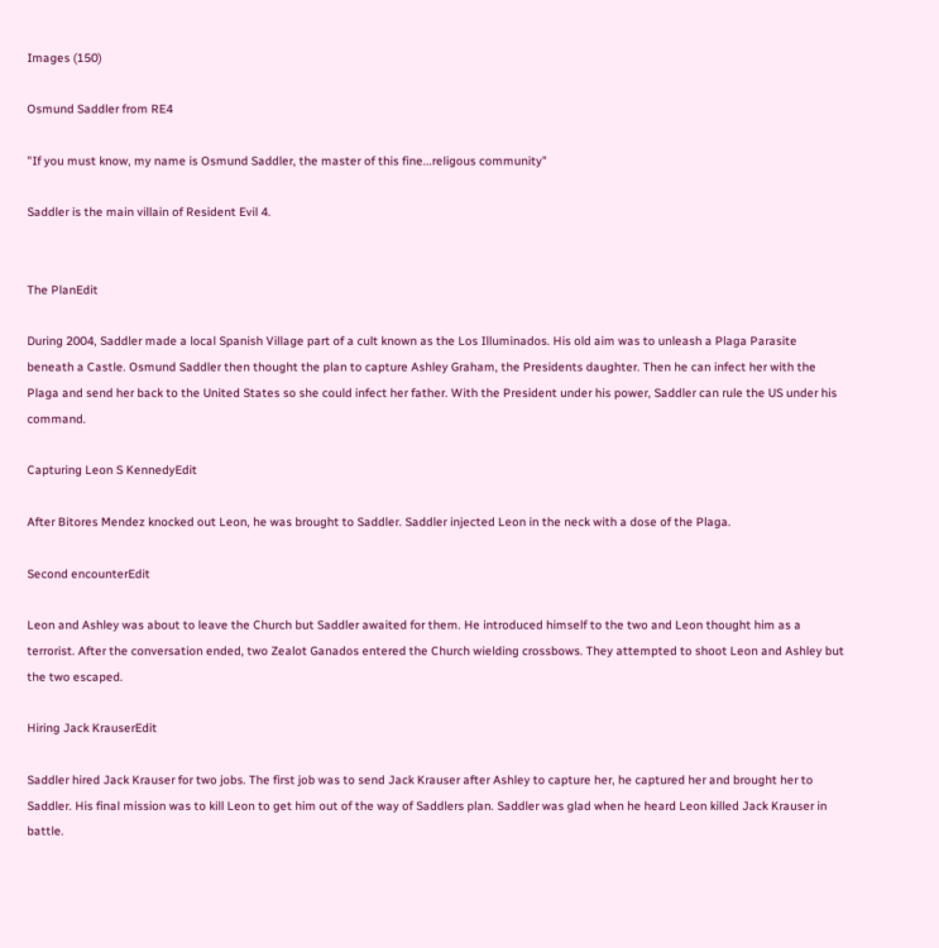Images (150)

Osmund Saddler from RE4

"If you must know, my name is Osmund Saddler, the master of this fine...religous community"

Saddler is the main villain of Resident Evil 4.


The PlanEdit

During 2004, Saddler made a local Spanish Village part of a cult known as the Los Illuminados. His old aim was to unleash a Plaga Parasite beneath a Castle. Osmund Saddler then thought the plan to capture Ashley Graham, the Presidents daughter. Then he can infect her with the Plaga and send her back to the United States so she could infect her father. With the President under his power, Saddler can rule the US under his command.

Capturing Leon S KennedyEdit

After Bitores Mendez knocked out Leon, he was brought to Saddler. Saddler injected Leon in the neck with a dose of the Plaga.

Second encounterEdit

Leon and Ashley was about to leave the Church but Saddler awaited for them. He introduced himself to the two and Leon thought him as a terrorist. After the conversation ended, two Zealot Ganados entered the Church wielding crossbows. They attempted to shoot Leon and Ashley but the two escaped.

Hiring Jack KrauserEdit

Saddler hired Jack Krauser for two jobs. The first job was to send Jack Krauser after Ashley to capture her, he captured her and brought her to Saddler. His final mission was to kill Leon to get him out of the way of Saddlers plan. Saddler was glad when he heard Leon killed Jack Krauser in battle.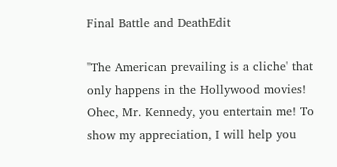Final Battle and DeathEdit

"The American prevailing is a cliche' that only happens in the Hollywood movies! Ohec, Mr. Kennedy, you entertain me! To show my appreciation, I will help you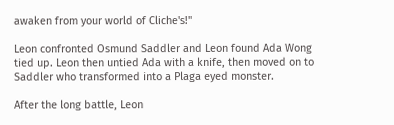awaken from your world of Cliche's!"

Leon confronted Osmund Saddler and Leon found Ada Wong tied up. Leon then untied Ada with a knife, then moved on to Saddler who transformed into a Plaga eyed monster.

After the long battle, Leon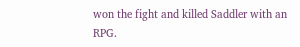won the fight and killed Saddler with an RPG.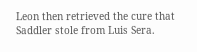Leon then retrieved the cure that Saddler stole from Luis Sera.